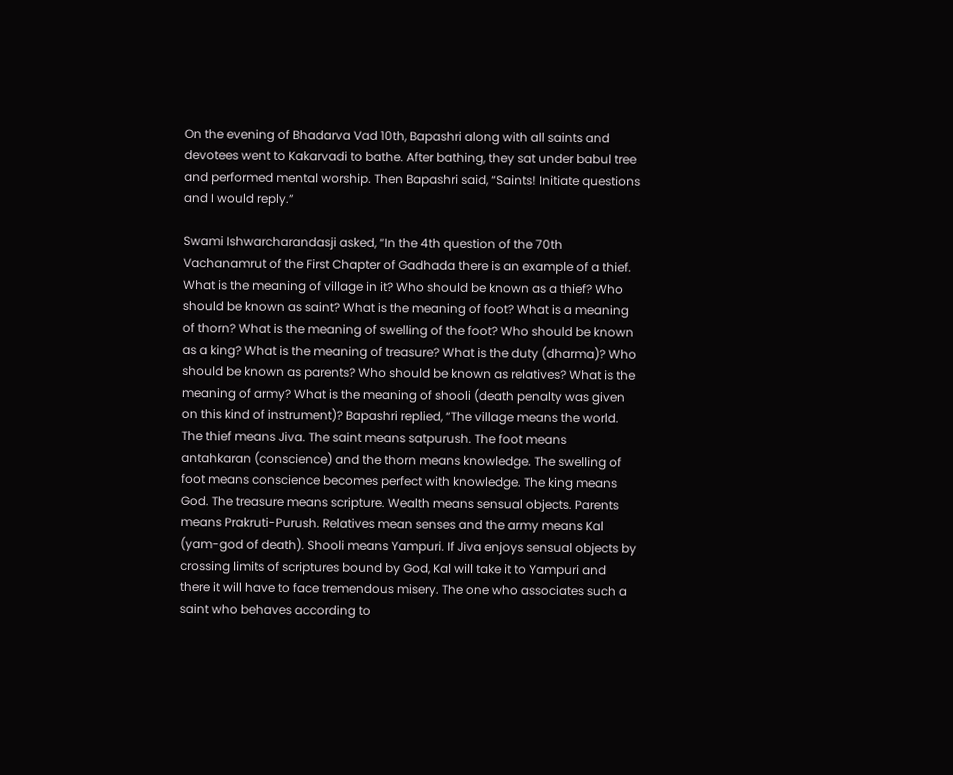On the evening of Bhadarva Vad 10th, Bapashri along with all saints and devotees went to Kakarvadi to bathe. After bathing, they sat under babul tree and performed mental worship. Then Bapashri said, “Saints! Initiate questions and I would reply.”

Swami Ishwarcharandasji asked, “In the 4th question of the 70th Vachanamrut of the First Chapter of Gadhada there is an example of a thief. What is the meaning of village in it? Who should be known as a thief? Who should be known as saint? What is the meaning of foot? What is a meaning of thorn? What is the meaning of swelling of the foot? Who should be known as a king? What is the meaning of treasure? What is the duty (dharma)? Who should be known as parents? Who should be known as relatives? What is the meaning of army? What is the meaning of shooli (death penalty was given on this kind of instrument)? Bapashri replied, “The village means the world. The thief means Jiva. The saint means satpurush. The foot means antahkaran (conscience) and the thorn means knowledge. The swelling of foot means conscience becomes perfect with knowledge. The king means God. The treasure means scripture. Wealth means sensual objects. Parents means Prakruti-Purush. Relatives mean senses and the army means Kal (yam-god of death). Shooli means Yampuri. If Jiva enjoys sensual objects by crossing limits of scriptures bound by God, Kal will take it to Yampuri and there it will have to face tremendous misery. The one who associates such a saint who behaves according to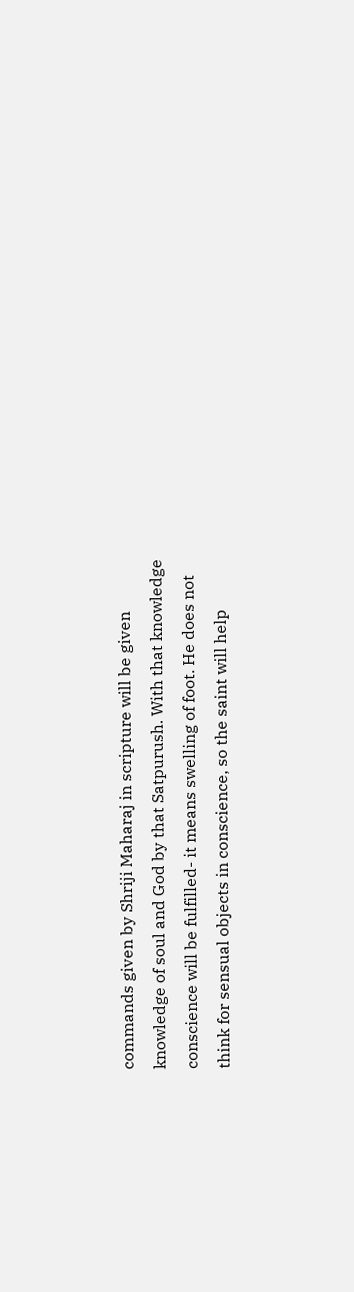commands given by Shriji Maharaj in scripture will be given knowledge of soul and God by that Satpurush. With that knowledge conscience will be fulfilled- it means swelling of foot. He does not think for sensual objects in conscience, so the saint will help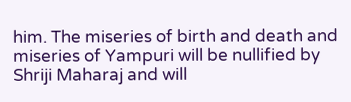him. The miseries of birth and death and miseries of Yampuri will be nullified by Shriji Maharaj and will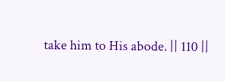take him to His abode. || 110 ||